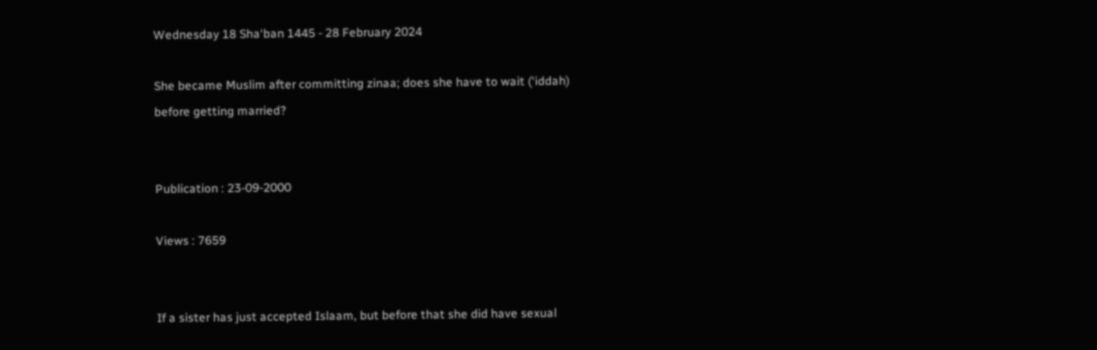Wednesday 18 Sha‘ban 1445 - 28 February 2024

She became Muslim after committing zinaa; does she have to wait (‘iddah) before getting married?


Publication : 23-09-2000

Views : 7659


If a sister has just accepted Islaam, but before that she did have sexual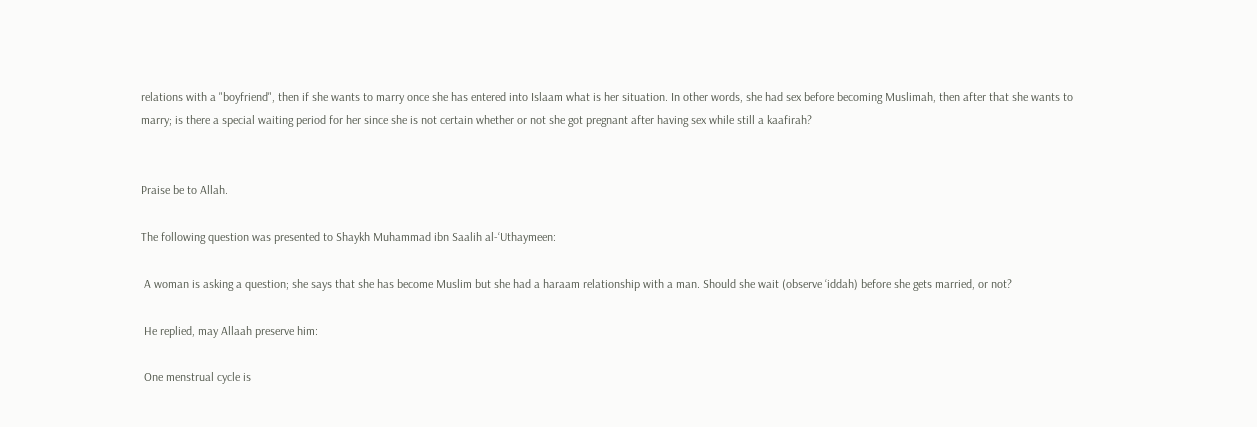relations with a "boyfriend", then if she wants to marry once she has entered into Islaam what is her situation. In other words, she had sex before becoming Muslimah, then after that she wants to marry; is there a special waiting period for her since she is not certain whether or not she got pregnant after having sex while still a kaafirah?


Praise be to Allah.

The following question was presented to Shaykh Muhammad ibn Saalih al-‘Uthaymeen:

 A woman is asking a question; she says that she has become Muslim but she had a haraam relationship with a man. Should she wait (observe ‘iddah) before she gets married, or not?

 He replied, may Allaah preserve him:

 One menstrual cycle is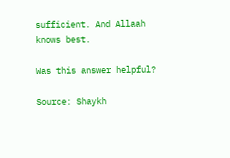sufficient. And Allaah knows best.

Was this answer helpful?

Source: Shaykh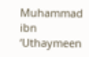Muhammad ibn ‘Uthaymeen